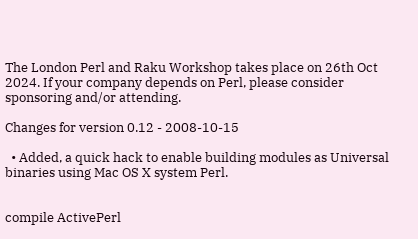The London Perl and Raku Workshop takes place on 26th Oct 2024. If your company depends on Perl, please consider sponsoring and/or attending.

Changes for version 0.12 - 2008-10-15

  • Added, a quick hack to enable building modules as Universal binaries using Mac OS X system Perl.


compile ActivePerl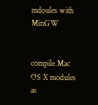mdoules with MinGW


compile Mac OS X modules as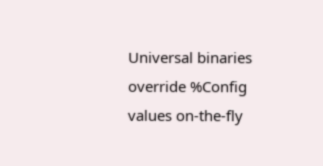Universal binaries
override %Config values on-the-fly